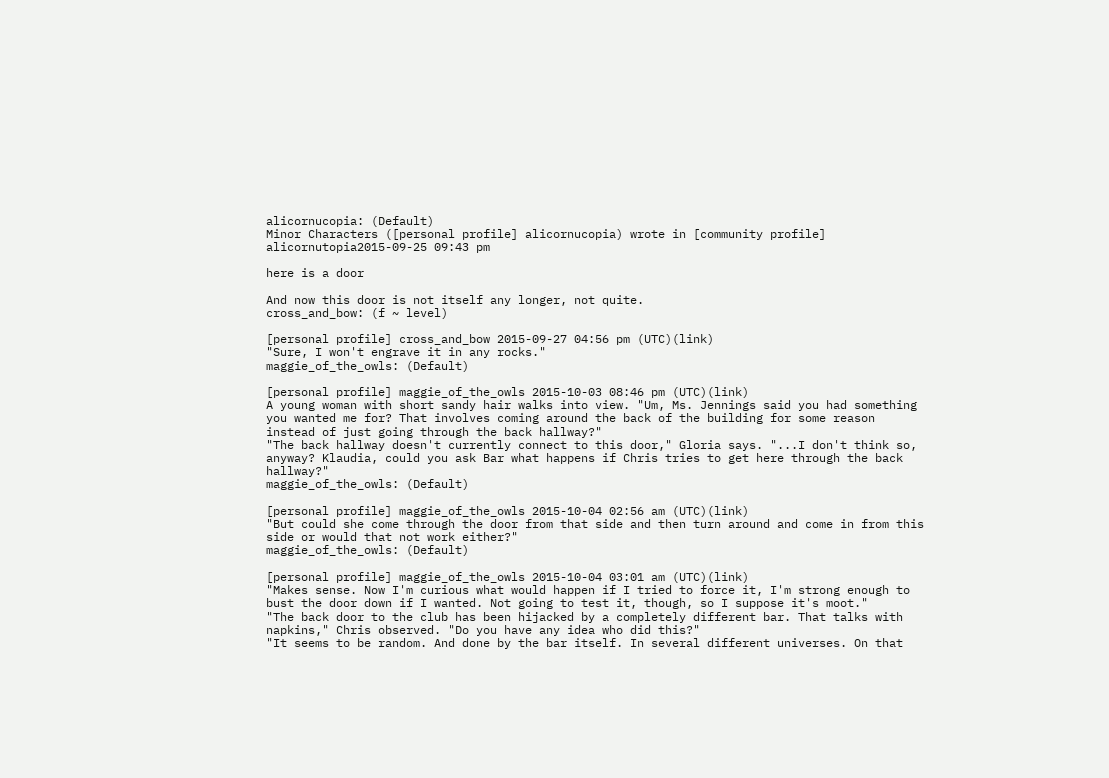alicornucopia: (Default)
Minor Characters ([personal profile] alicornucopia) wrote in [community profile] alicornutopia2015-09-25 09:43 pm

here is a door

And now this door is not itself any longer, not quite.
cross_and_bow: (f ~ level)

[personal profile] cross_and_bow 2015-09-27 04:56 pm (UTC)(link)
"Sure, I won't engrave it in any rocks."
maggie_of_the_owls: (Default)

[personal profile] maggie_of_the_owls 2015-10-03 08:46 pm (UTC)(link)
A young woman with short sandy hair walks into view. "Um, Ms. Jennings said you had something you wanted me for? That involves coming around the back of the building for some reason instead of just going through the back hallway?"
"The back hallway doesn't currently connect to this door," Gloria says. "...I don't think so, anyway? Klaudia, could you ask Bar what happens if Chris tries to get here through the back hallway?"
maggie_of_the_owls: (Default)

[personal profile] maggie_of_the_owls 2015-10-04 02:56 am (UTC)(link)
"But could she come through the door from that side and then turn around and come in from this side or would that not work either?"
maggie_of_the_owls: (Default)

[personal profile] maggie_of_the_owls 2015-10-04 03:01 am (UTC)(link)
"Makes sense. Now I'm curious what would happen if I tried to force it, I'm strong enough to bust the door down if I wanted. Not going to test it, though, so I suppose it's moot."
"The back door to the club has been hijacked by a completely different bar. That talks with napkins," Chris observed. "Do you have any idea who did this?"
"It seems to be random. And done by the bar itself. In several different universes. On that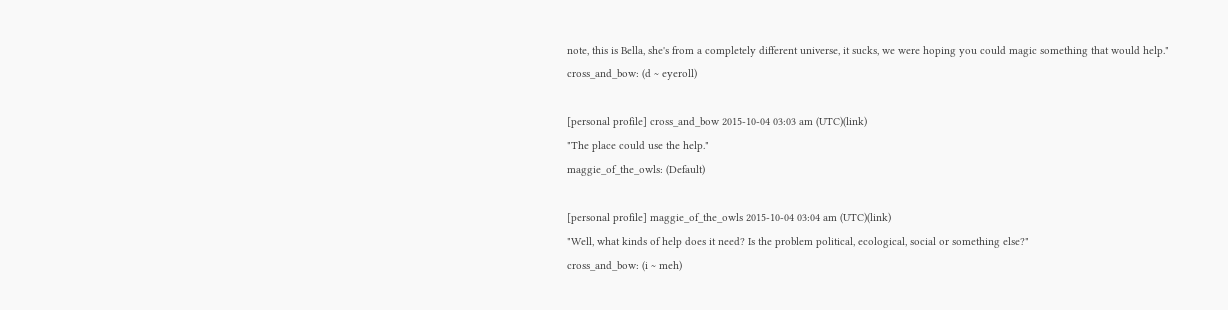note, this is Bella, she's from a completely different universe, it sucks, we were hoping you could magic something that would help."
cross_and_bow: (d ~ eyeroll)

[personal profile] cross_and_bow 2015-10-04 03:03 am (UTC)(link)
"The place could use the help."
maggie_of_the_owls: (Default)

[personal profile] maggie_of_the_owls 2015-10-04 03:04 am (UTC)(link)
"Well, what kinds of help does it need? Is the problem political, ecological, social or something else?"
cross_and_bow: (i ~ meh)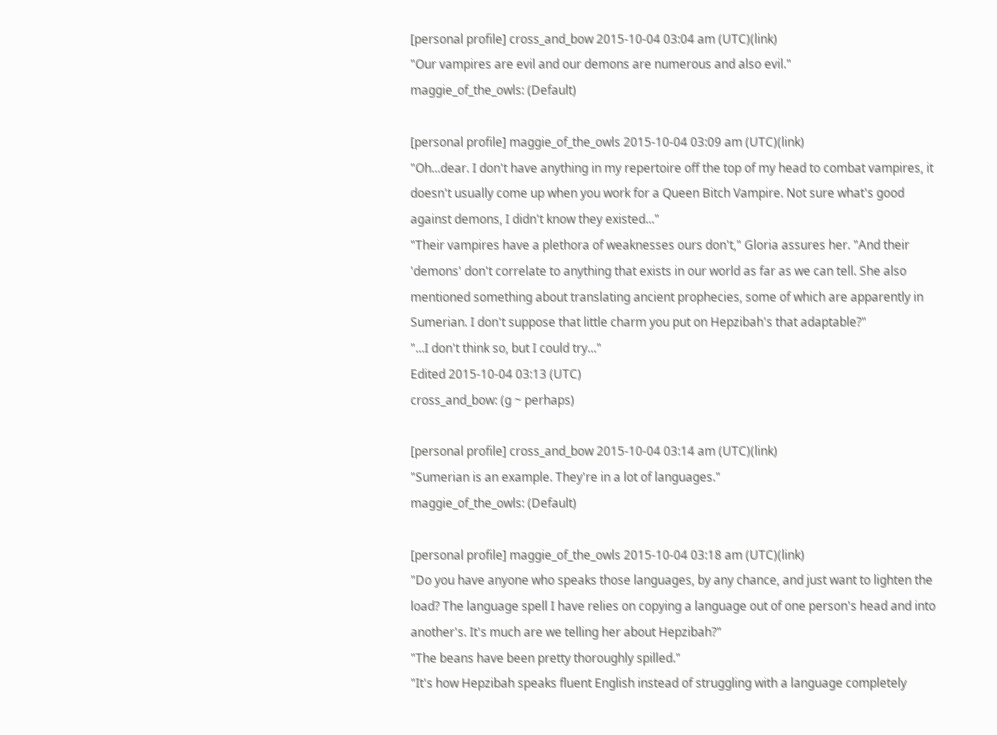[personal profile] cross_and_bow 2015-10-04 03:04 am (UTC)(link)
"Our vampires are evil and our demons are numerous and also evil."
maggie_of_the_owls: (Default)

[personal profile] maggie_of_the_owls 2015-10-04 03:09 am (UTC)(link)
"Oh...dear. I don't have anything in my repertoire off the top of my head to combat vampires, it doesn't usually come up when you work for a Queen Bitch Vampire. Not sure what's good against demons, I didn't know they existed..."
"Their vampires have a plethora of weaknesses ours don't," Gloria assures her. "And their 'demons' don't correlate to anything that exists in our world as far as we can tell. She also mentioned something about translating ancient prophecies, some of which are apparently in Sumerian. I don't suppose that little charm you put on Hepzibah's that adaptable?"
"...I don't think so, but I could try..."
Edited 2015-10-04 03:13 (UTC)
cross_and_bow: (g ~ perhaps)

[personal profile] cross_and_bow 2015-10-04 03:14 am (UTC)(link)
"Sumerian is an example. They're in a lot of languages."
maggie_of_the_owls: (Default)

[personal profile] maggie_of_the_owls 2015-10-04 03:18 am (UTC)(link)
"Do you have anyone who speaks those languages, by any chance, and just want to lighten the load? The language spell I have relies on copying a language out of one person's head and into another's. It's much are we telling her about Hepzibah?"
"The beans have been pretty thoroughly spilled."
"It's how Hepzibah speaks fluent English instead of struggling with a language completely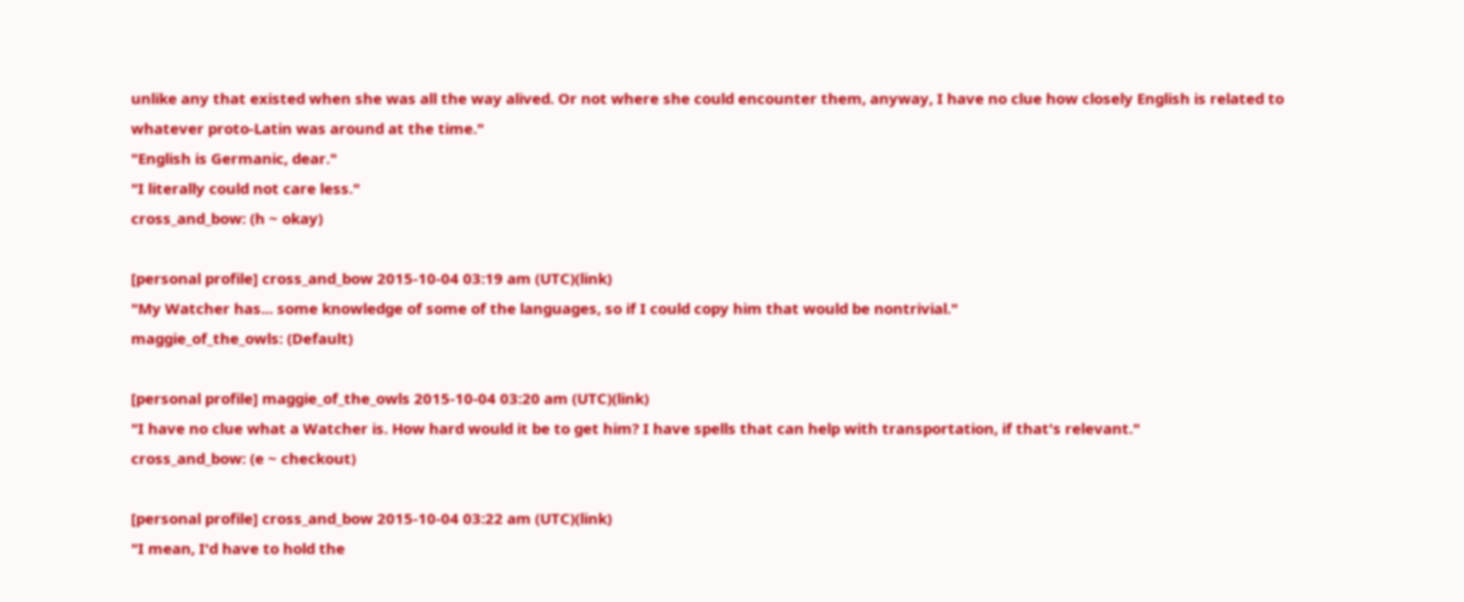unlike any that existed when she was all the way alived. Or not where she could encounter them, anyway, I have no clue how closely English is related to whatever proto-Latin was around at the time."
"English is Germanic, dear."
"I literally could not care less."
cross_and_bow: (h ~ okay)

[personal profile] cross_and_bow 2015-10-04 03:19 am (UTC)(link)
"My Watcher has... some knowledge of some of the languages, so if I could copy him that would be nontrivial."
maggie_of_the_owls: (Default)

[personal profile] maggie_of_the_owls 2015-10-04 03:20 am (UTC)(link)
"I have no clue what a Watcher is. How hard would it be to get him? I have spells that can help with transportation, if that's relevant."
cross_and_bow: (e ~ checkout)

[personal profile] cross_and_bow 2015-10-04 03:22 am (UTC)(link)
"I mean, I'd have to hold the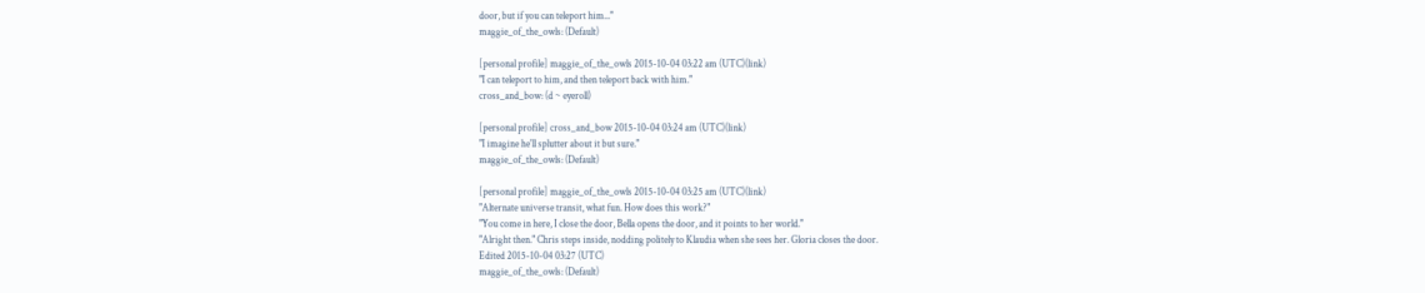door, but if you can teleport him..."
maggie_of_the_owls: (Default)

[personal profile] maggie_of_the_owls 2015-10-04 03:22 am (UTC)(link)
"I can teleport to him, and then teleport back with him."
cross_and_bow: (d ~ eyeroll)

[personal profile] cross_and_bow 2015-10-04 03:24 am (UTC)(link)
"I imagine he'll splutter about it but sure."
maggie_of_the_owls: (Default)

[personal profile] maggie_of_the_owls 2015-10-04 03:25 am (UTC)(link)
"Alternate universe transit, what fun. How does this work?"
"You come in here, I close the door, Bella opens the door, and it points to her world."
"Alright then." Chris steps inside, nodding politely to Klaudia when she sees her. Gloria closes the door.
Edited 2015-10-04 03:27 (UTC)
maggie_of_the_owls: (Default)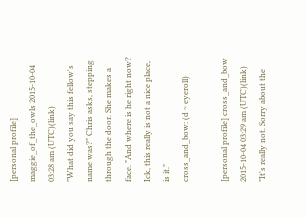[personal profile] maggie_of_the_owls 2015-10-04 03:28 am (UTC)(link)
"What did you say this fellow's name was?" Chris asks, stepping through the door. She makes a face. "And where is he right now? Ick, this really is not a nice place, is it."
cross_and_bow: (d ~ eyeroll)

[personal profile] cross_and_bow 2015-10-04 03:29 am (UTC)(link)
"It's really not. Sorry about the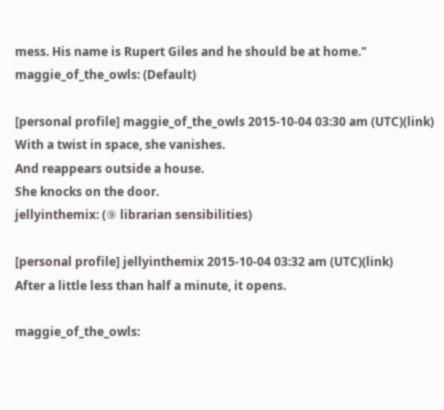mess. His name is Rupert Giles and he should be at home."
maggie_of_the_owls: (Default)

[personal profile] maggie_of_the_owls 2015-10-04 03:30 am (UTC)(link)
With a twist in space, she vanishes.
And reappears outside a house.
She knocks on the door.
jellyinthemix: (⑨ librarian sensibilities)

[personal profile] jellyinthemix 2015-10-04 03:32 am (UTC)(link)
After a little less than half a minute, it opens.

maggie_of_the_owls: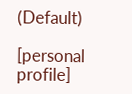(Default)

[personal profile]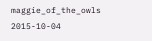maggie_of_the_owls 2015-10-04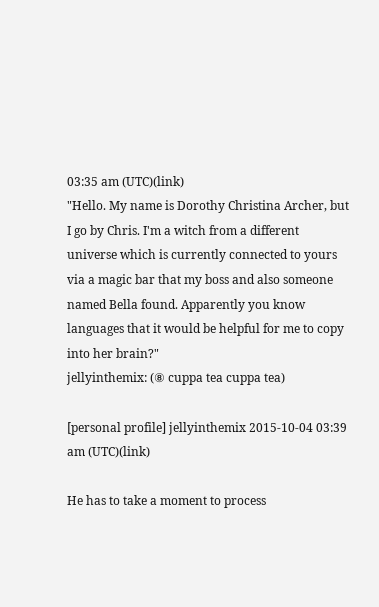03:35 am (UTC)(link)
"Hello. My name is Dorothy Christina Archer, but I go by Chris. I'm a witch from a different universe which is currently connected to yours via a magic bar that my boss and also someone named Bella found. Apparently you know languages that it would be helpful for me to copy into her brain?"
jellyinthemix: (⑧ cuppa tea cuppa tea)

[personal profile] jellyinthemix 2015-10-04 03:39 am (UTC)(link)

He has to take a moment to process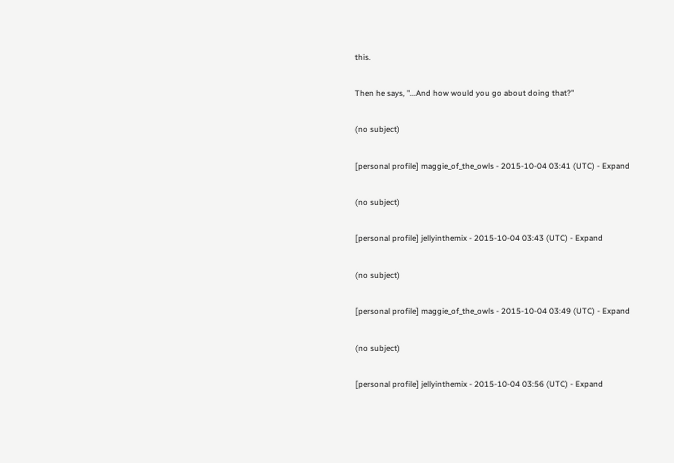this.

Then he says, "...And how would you go about doing that?"

(no subject)

[personal profile] maggie_of_the_owls - 2015-10-04 03:41 (UTC) - Expand

(no subject)

[personal profile] jellyinthemix - 2015-10-04 03:43 (UTC) - Expand

(no subject)

[personal profile] maggie_of_the_owls - 2015-10-04 03:49 (UTC) - Expand

(no subject)

[personal profile] jellyinthemix - 2015-10-04 03:56 (UTC) - Expand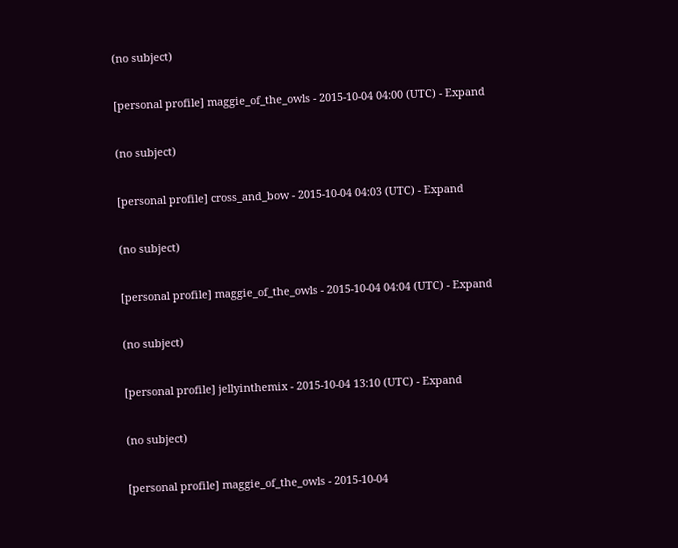(no subject)

[personal profile] maggie_of_the_owls - 2015-10-04 04:00 (UTC) - Expand

(no subject)

[personal profile] cross_and_bow - 2015-10-04 04:03 (UTC) - Expand

(no subject)

[personal profile] maggie_of_the_owls - 2015-10-04 04:04 (UTC) - Expand

(no subject)

[personal profile] jellyinthemix - 2015-10-04 13:10 (UTC) - Expand

(no subject)

[personal profile] maggie_of_the_owls - 2015-10-04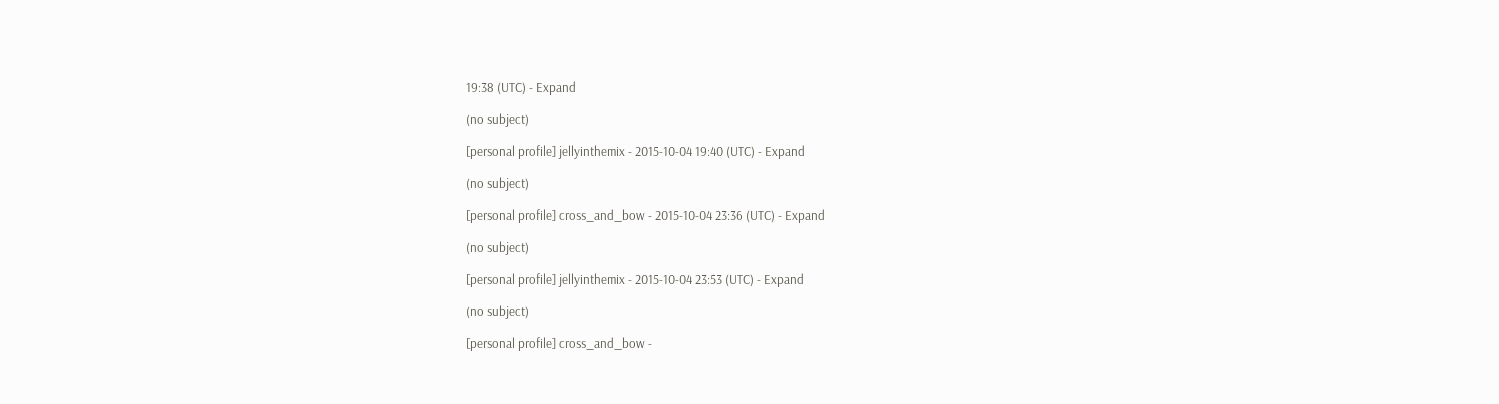19:38 (UTC) - Expand

(no subject)

[personal profile] jellyinthemix - 2015-10-04 19:40 (UTC) - Expand

(no subject)

[personal profile] cross_and_bow - 2015-10-04 23:36 (UTC) - Expand

(no subject)

[personal profile] jellyinthemix - 2015-10-04 23:53 (UTC) - Expand

(no subject)

[personal profile] cross_and_bow -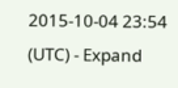2015-10-04 23:54 (UTC) - Expand